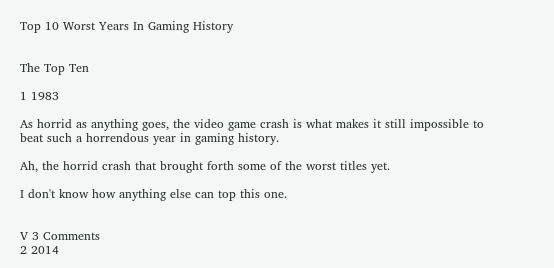Top 10 Worst Years In Gaming History


The Top Ten

1 1983

As horrid as anything goes, the video game crash is what makes it still impossible to beat such a horrendous year in gaming history.

Ah, the horrid crash that brought forth some of the worst titles yet.

I don't know how anything else can top this one.


V 3 Comments
2 2014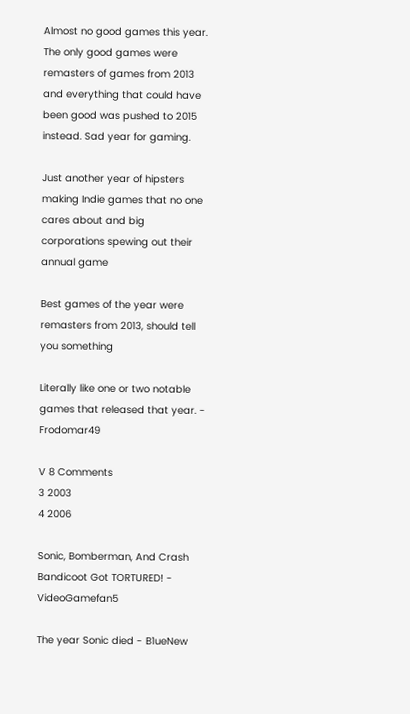Almost no good games this year. The only good games were remasters of games from 2013 and everything that could have been good was pushed to 2015 instead. Sad year for gaming.

Just another year of hipsters making Indie games that no one cares about and big corporations spewing out their annual game

Best games of the year were remasters from 2013, should tell you something

Literally like one or two notable games that released that year. - Frodomar49

V 8 Comments
3 2003
4 2006

Sonic, Bomberman, And Crash Bandicoot Got TORTURED! - VideoGamefan5

The year Sonic died - B1ueNew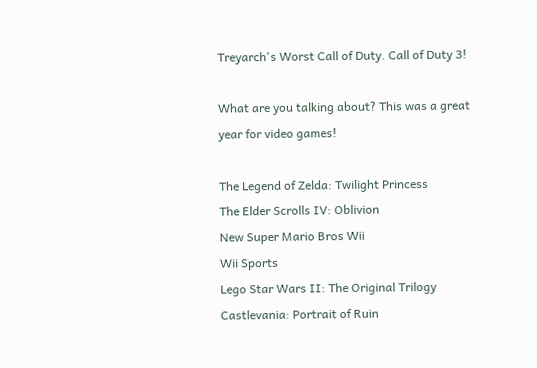Treyarch's Worst Call of Duty. Call of Duty 3!

What are you talking about? This was a great year for video games!

The Legend of Zelda: Twilight Princess
The Elder Scrolls IV: Oblivion
New Super Mario Bros Wii
Wii Sports
Lego Star Wars II: The Original Trilogy
Castlevania: Portrait of Ruin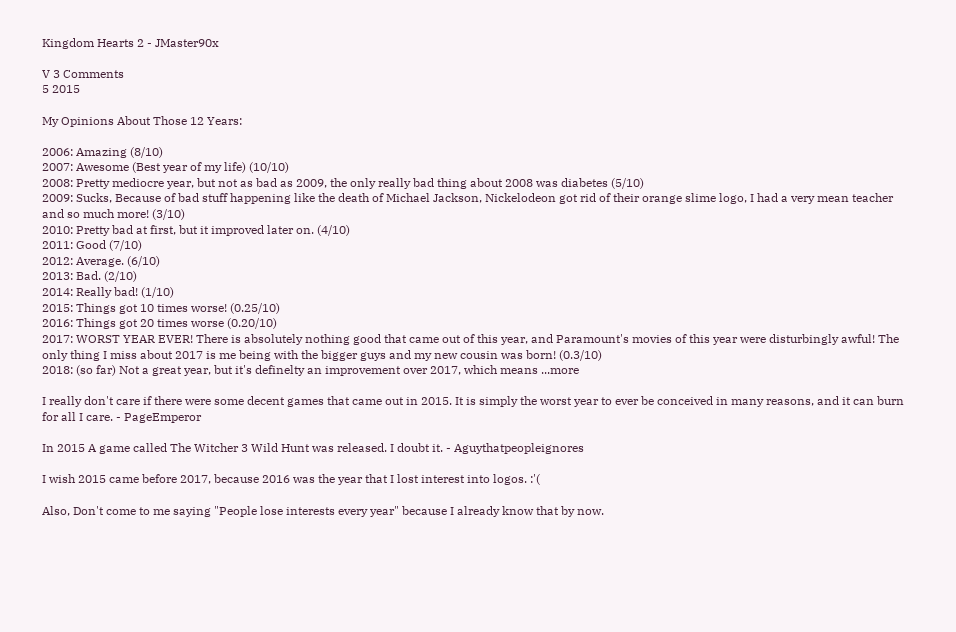Kingdom Hearts 2 - JMaster90x

V 3 Comments
5 2015

My Opinions About Those 12 Years:

2006: Amazing (8/10)
2007: Awesome (Best year of my life) (10/10)
2008: Pretty mediocre year, but not as bad as 2009, the only really bad thing about 2008 was diabetes (5/10)
2009: Sucks, Because of bad stuff happening like the death of Michael Jackson, Nickelodeon got rid of their orange slime logo, I had a very mean teacher and so much more! (3/10)
2010: Pretty bad at first, but it improved later on. (4/10)
2011: Good (7/10)
2012: Average. (6/10)
2013: Bad. (2/10)
2014: Really bad! (1/10)
2015: Things got 10 times worse! (0.25/10)
2016: Things got 20 times worse (0.20/10)
2017: WORST YEAR EVER! There is absolutely nothing good that came out of this year, and Paramount's movies of this year were disturbingly awful! The only thing I miss about 2017 is me being with the bigger guys and my new cousin was born! (0.3/10)
2018: (so far) Not a great year, but it's definelty an improvement over 2017, which means ...more

I really don't care if there were some decent games that came out in 2015. It is simply the worst year to ever be conceived in many reasons, and it can burn for all I care. - PageEmperor

In 2015 A game called The Witcher 3 Wild Hunt was released. I doubt it. - Aguythatpeopleignores

I wish 2015 came before 2017, because 2016 was the year that I lost interest into logos. :'(

Also, Don't come to me saying "People lose interests every year" because I already know that by now.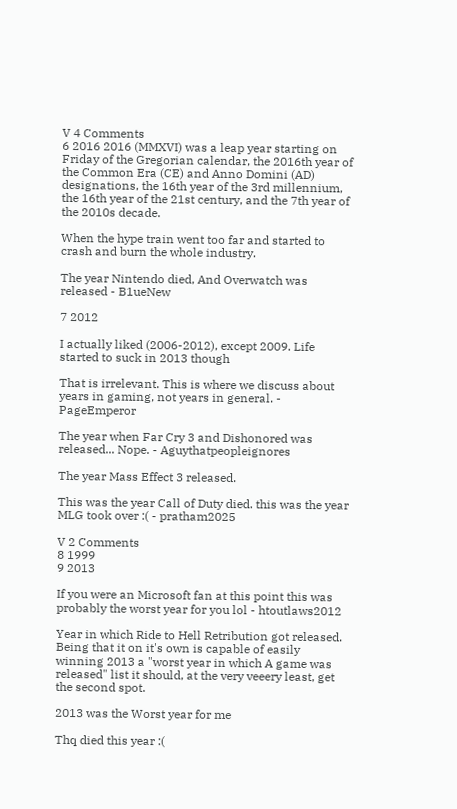V 4 Comments
6 2016 2016 (MMXVI) was a leap year starting on Friday of the Gregorian calendar, the 2016th year of the Common Era (CE) and Anno Domini (AD) designations, the 16th year of the 3rd millennium, the 16th year of the 21st century, and the 7th year of the 2010s decade.

When the hype train went too far and started to crash and burn the whole industry.

The year Nintendo died, And Overwatch was released - B1ueNew

7 2012

I actually liked (2006-2012), except 2009. Life started to suck in 2013 though

That is irrelevant. This is where we discuss about years in gaming, not years in general. - PageEmperor

The year when Far Cry 3 and Dishonored was released... Nope. - Aguythatpeopleignores

The year Mass Effect 3 released.

This was the year Call of Duty died. this was the year MLG took over :( - pratham2025

V 2 Comments
8 1999
9 2013

If you were an Microsoft fan at this point this was probably the worst year for you lol - htoutlaws2012

Year in which Ride to Hell Retribution got released. Being that it on it's own is capable of easily winning 2013 a "worst year in which A game was released" list it should, at the very veeery least, get the second spot.

2013 was the Worst year for me

Thq died this year :(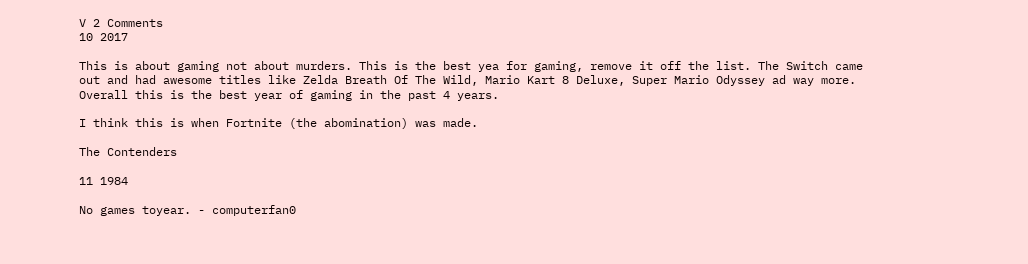V 2 Comments
10 2017

This is about gaming not about murders. This is the best yea for gaming, remove it off the list. The Switch came out and had awesome titles like Zelda Breath Of The Wild, Mario Kart 8 Deluxe, Super Mario Odyssey ad way more. Overall this is the best year of gaming in the past 4 years.

I think this is when Fortnite (the abomination) was made.

The Contenders

11 1984

No games toyear. - computerfan0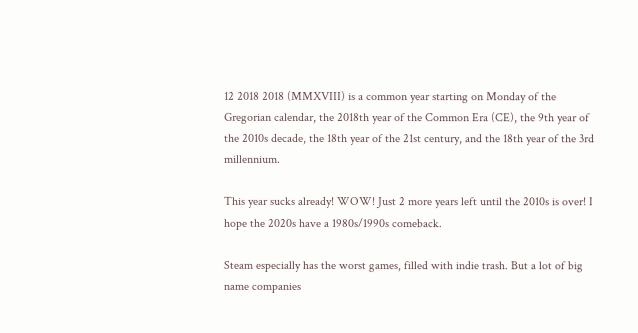12 2018 2018 (MMXVIII) is a common year starting on Monday of the Gregorian calendar, the 2018th year of the Common Era (CE), the 9th year of the 2010s decade, the 18th year of the 21st century, and the 18th year of the 3rd millennium.

This year sucks already! WOW! Just 2 more years left until the 2010s is over! I hope the 2020s have a 1980s/1990s comeback.

Steam especially has the worst games, filled with indie trash. But a lot of big name companies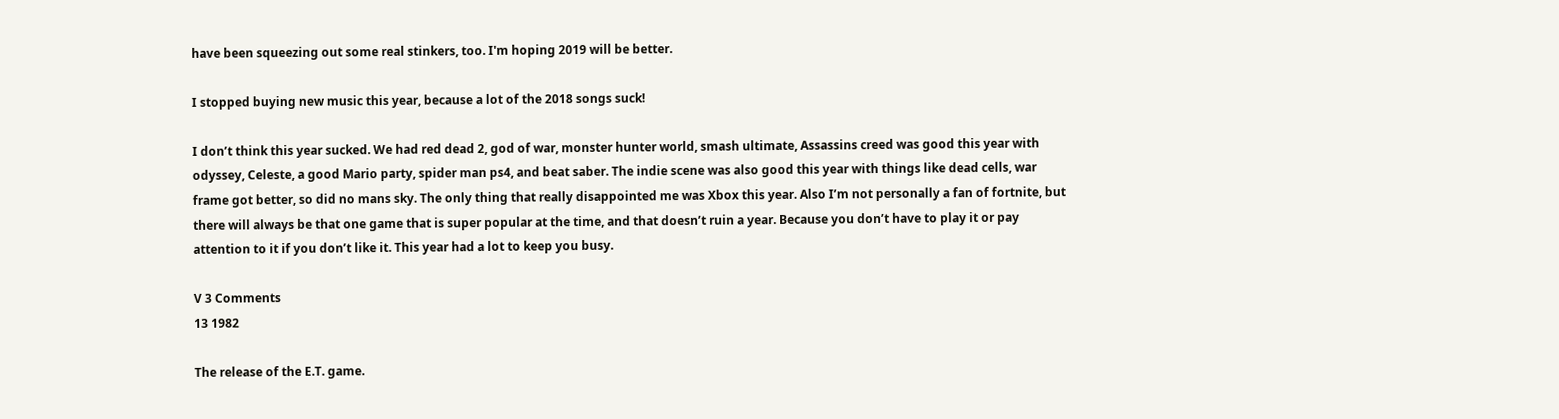have been squeezing out some real stinkers, too. I'm hoping 2019 will be better.

I stopped buying new music this year, because a lot of the 2018 songs suck!

I don’t think this year sucked. We had red dead 2, god of war, monster hunter world, smash ultimate, Assassins creed was good this year with odyssey, Celeste, a good Mario party, spider man ps4, and beat saber. The indie scene was also good this year with things like dead cells, war frame got better, so did no mans sky. The only thing that really disappointed me was Xbox this year. Also I’m not personally a fan of fortnite, but there will always be that one game that is super popular at the time, and that doesn’t ruin a year. Because you don’t have to play it or pay attention to it if you don’t like it. This year had a lot to keep you busy.

V 3 Comments
13 1982

The release of the E.T. game.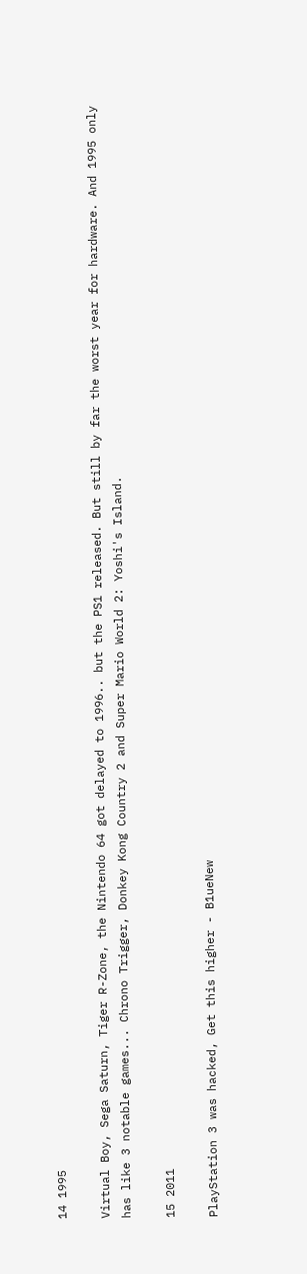14 1995

Virtual Boy, Sega Saturn, Tiger R-Zone, the Nintendo 64 got delayed to 1996.. but the PS1 released. But still by far the worst year for hardware. And 1995 only has like 3 notable games... Chrono Trigger, Donkey Kong Country 2 and Super Mario World 2: Yoshi's Island.

15 2011

PlayStation 3 was hacked, Get this higher - B1ueNew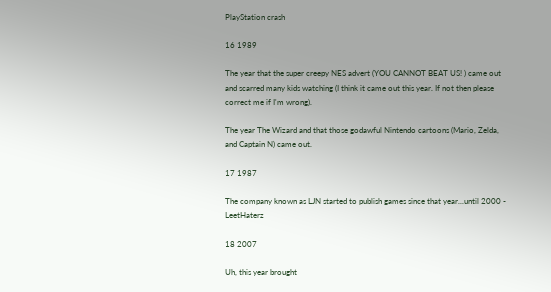PlayStation crash

16 1989

The year that the super creepy NES advert (YOU CANNOT BEAT US! ) came out and scarred many kids watching (I think it came out this year. If not then please correct me if I'm wrong).

The year The Wizard and that those godawful Nintendo cartoons (Mario, Zelda, and Captain N) came out.

17 1987

The company known as LJN started to publish games since that year...until 2000 - LeetHaterz

18 2007

Uh, this year brought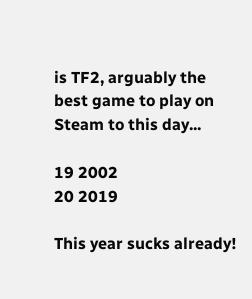is TF2, arguably the best game to play on Steam to this day...

19 2002
20 2019

This year sucks already!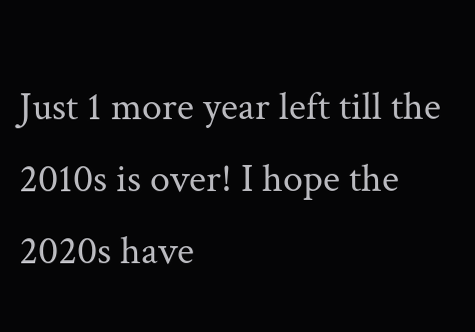Just 1 more year left till the 2010s is over! I hope the 2020s have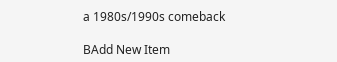a 1980s/1990s comeback

BAdd New Item